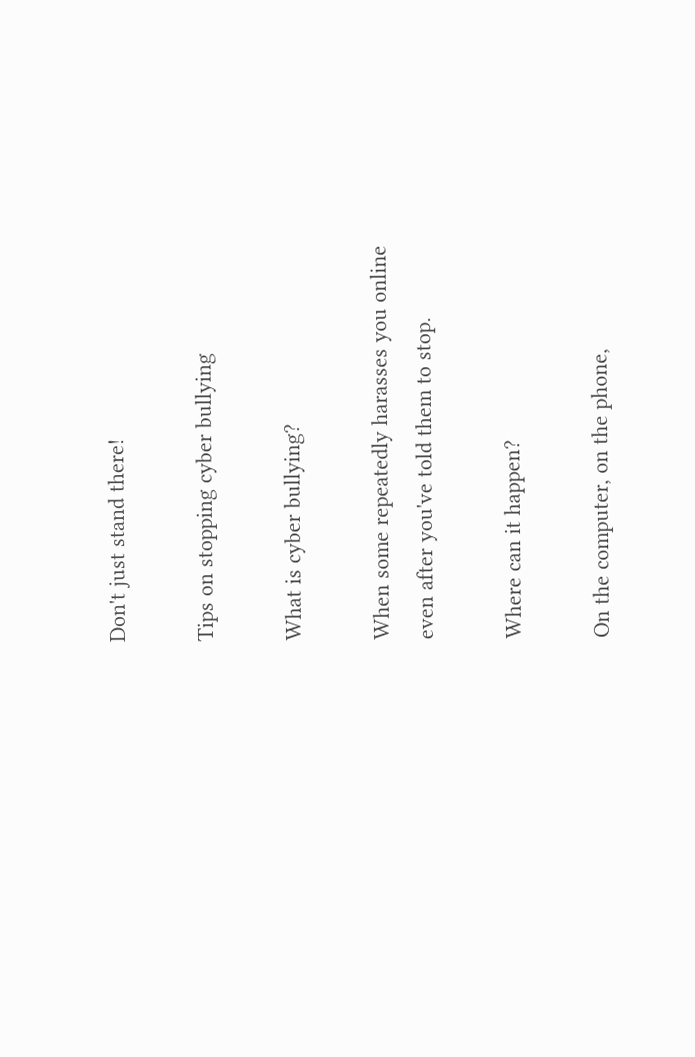Don't just stand there!

Tips on stopping cyber bullying

What is cyber bullying?

When some repeatedly harasses you online even after you've told them to stop.

Where can it happen?

On the computer, on the phone,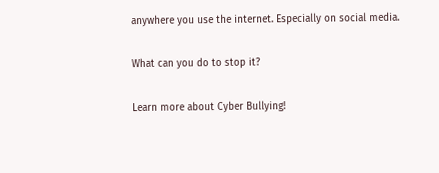anywhere you use the internet. Especially on social media.

What can you do to stop it?

Learn more about Cyber Bullying!